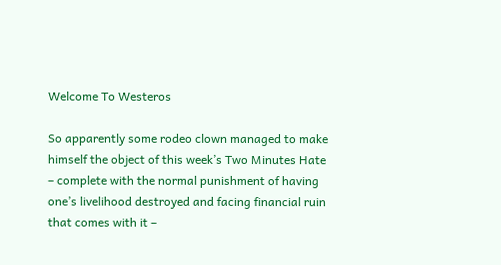Welcome To Westeros

So apparently some rodeo clown managed to make himself the object of this week’s Two Minutes Hate – complete with the normal punishment of having one’s livelihood destroyed and facing financial ruin that comes with it –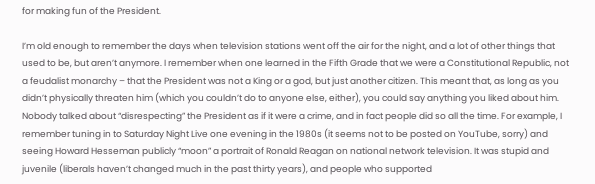for making fun of the President.

I’m old enough to remember the days when television stations went off the air for the night, and a lot of other things that used to be, but aren’t anymore. I remember when one learned in the Fifth Grade that we were a Constitutional Republic, not a feudalist monarchy – that the President was not a King or a god, but just another citizen. This meant that, as long as you didn’t physically threaten him (which you couldn’t do to anyone else, either), you could say anything you liked about him. Nobody talked about “disrespecting” the President as if it were a crime, and in fact people did so all the time. For example, I remember tuning in to Saturday Night Live one evening in the 1980s (it seems not to be posted on YouTube, sorry) and seeing Howard Hesseman publicly “moon” a portrait of Ronald Reagan on national network television. It was stupid and juvenile (liberals haven’t changed much in the past thirty years), and people who supported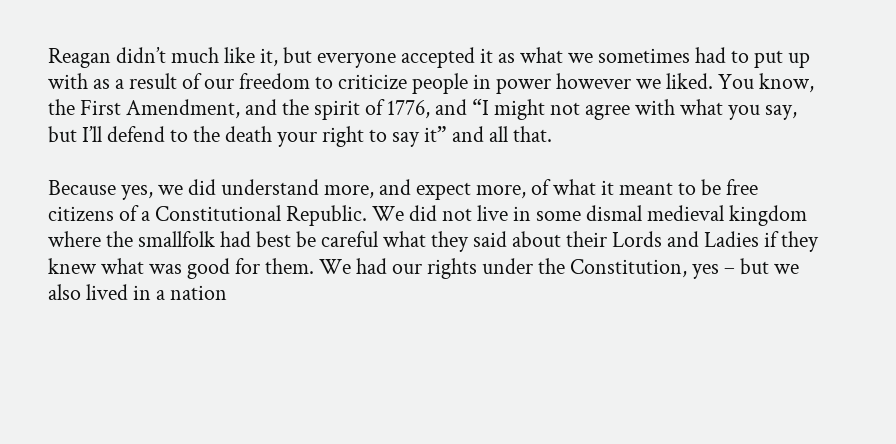Reagan didn’t much like it, but everyone accepted it as what we sometimes had to put up with as a result of our freedom to criticize people in power however we liked. You know, the First Amendment, and the spirit of 1776, and “I might not agree with what you say, but I’ll defend to the death your right to say it” and all that.

Because yes, we did understand more, and expect more, of what it meant to be free citizens of a Constitutional Republic. We did not live in some dismal medieval kingdom where the smallfolk had best be careful what they said about their Lords and Ladies if they knew what was good for them. We had our rights under the Constitution, yes – but we also lived in a nation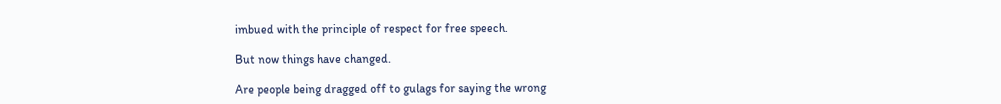imbued with the principle of respect for free speech.

But now things have changed.

Are people being dragged off to gulags for saying the wrong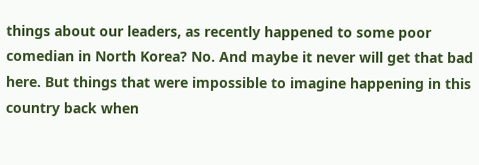things about our leaders, as recently happened to some poor comedian in North Korea? No. And maybe it never will get that bad here. But things that were impossible to imagine happening in this country back when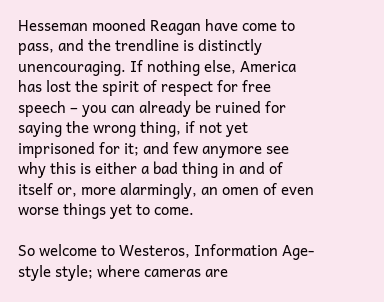Hesseman mooned Reagan have come to pass, and the trendline is distinctly unencouraging. If nothing else, America has lost the spirit of respect for free speech – you can already be ruined for saying the wrong thing, if not yet imprisoned for it; and few anymore see why this is either a bad thing in and of itself or, more alarmingly, an omen of even worse things yet to come.

So welcome to Westeros, Information Age-style style; where cameras are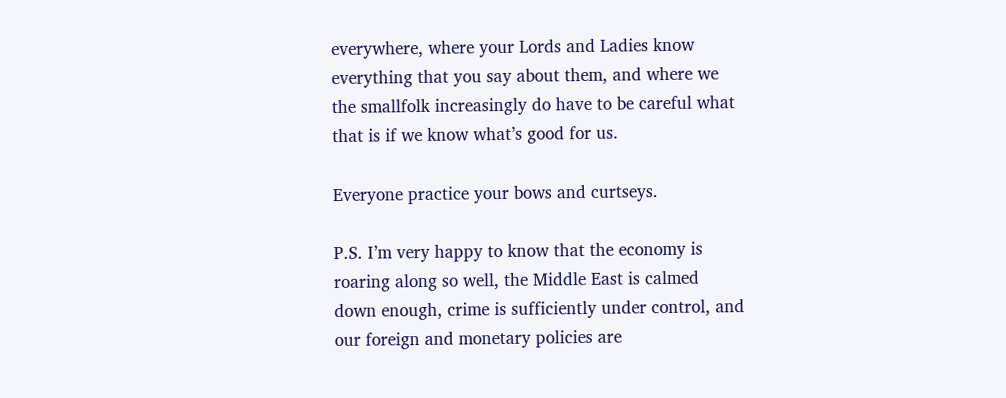everywhere, where your Lords and Ladies know everything that you say about them, and where we the smallfolk increasingly do have to be careful what that is if we know what’s good for us.

Everyone practice your bows and curtseys.

P.S. I’m very happy to know that the economy is roaring along so well, the Middle East is calmed down enough, crime is sufficiently under control, and our foreign and monetary policies are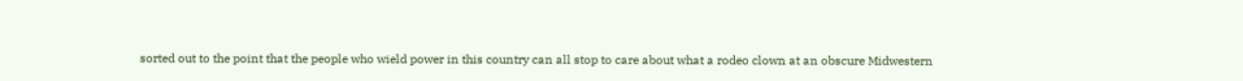sorted out to the point that the people who wield power in this country can all stop to care about what a rodeo clown at an obscure Midwestern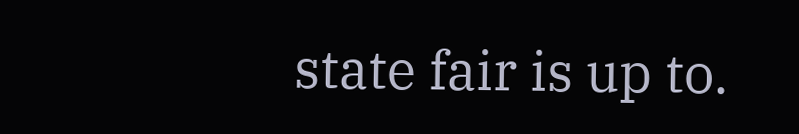state fair is up to.